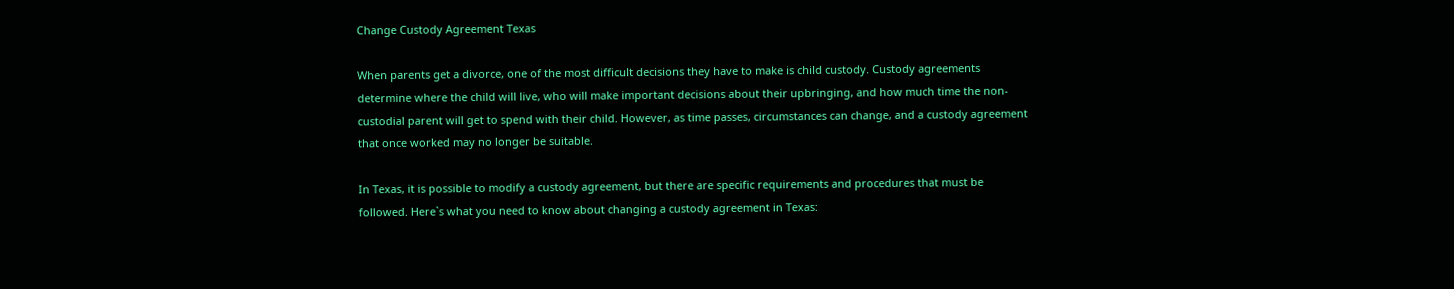Change Custody Agreement Texas

When parents get a divorce, one of the most difficult decisions they have to make is child custody. Custody agreements determine where the child will live, who will make important decisions about their upbringing, and how much time the non-custodial parent will get to spend with their child. However, as time passes, circumstances can change, and a custody agreement that once worked may no longer be suitable.

In Texas, it is possible to modify a custody agreement, but there are specific requirements and procedures that must be followed. Here`s what you need to know about changing a custody agreement in Texas: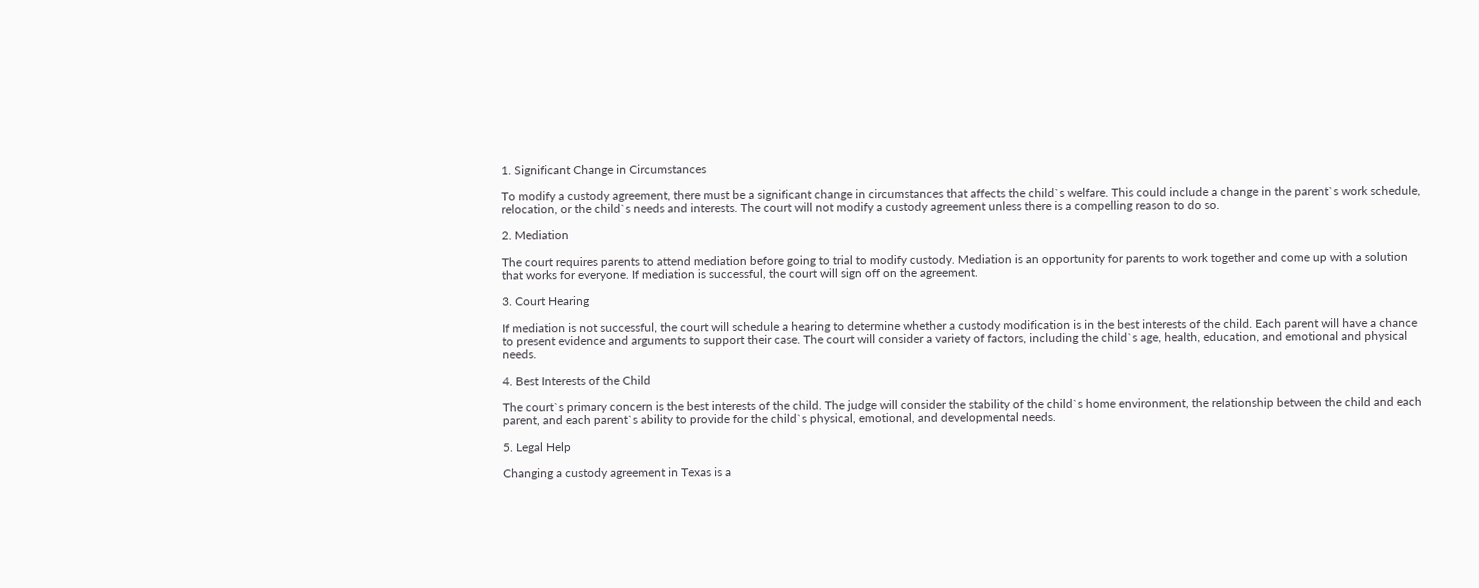1. Significant Change in Circumstances

To modify a custody agreement, there must be a significant change in circumstances that affects the child`s welfare. This could include a change in the parent`s work schedule, relocation, or the child`s needs and interests. The court will not modify a custody agreement unless there is a compelling reason to do so.

2. Mediation

The court requires parents to attend mediation before going to trial to modify custody. Mediation is an opportunity for parents to work together and come up with a solution that works for everyone. If mediation is successful, the court will sign off on the agreement.

3. Court Hearing

If mediation is not successful, the court will schedule a hearing to determine whether a custody modification is in the best interests of the child. Each parent will have a chance to present evidence and arguments to support their case. The court will consider a variety of factors, including the child`s age, health, education, and emotional and physical needs.

4. Best Interests of the Child

The court`s primary concern is the best interests of the child. The judge will consider the stability of the child`s home environment, the relationship between the child and each parent, and each parent`s ability to provide for the child`s physical, emotional, and developmental needs.

5. Legal Help

Changing a custody agreement in Texas is a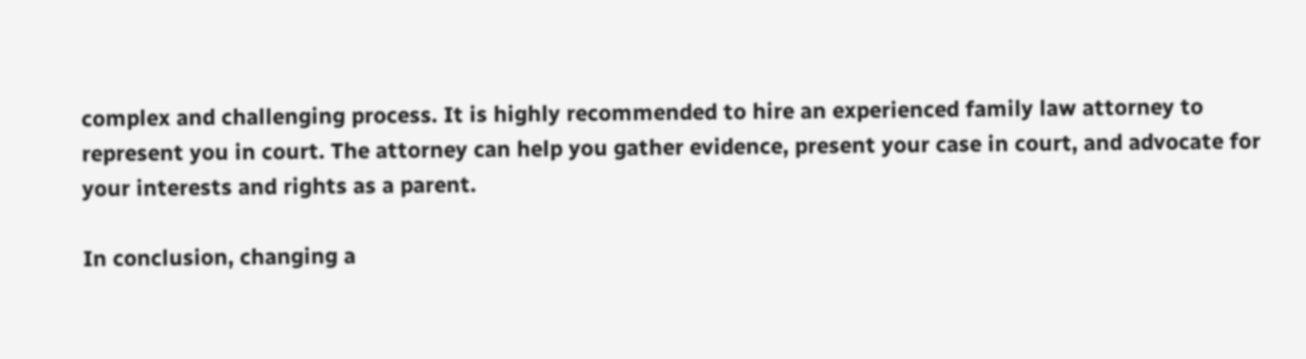complex and challenging process. It is highly recommended to hire an experienced family law attorney to represent you in court. The attorney can help you gather evidence, present your case in court, and advocate for your interests and rights as a parent.

In conclusion, changing a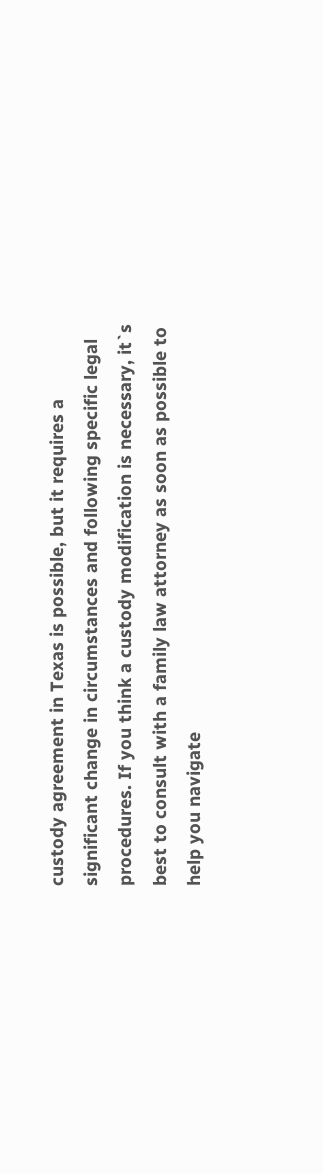custody agreement in Texas is possible, but it requires a significant change in circumstances and following specific legal procedures. If you think a custody modification is necessary, it`s best to consult with a family law attorney as soon as possible to help you navigate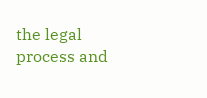the legal process and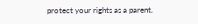protect your rights as a parent.